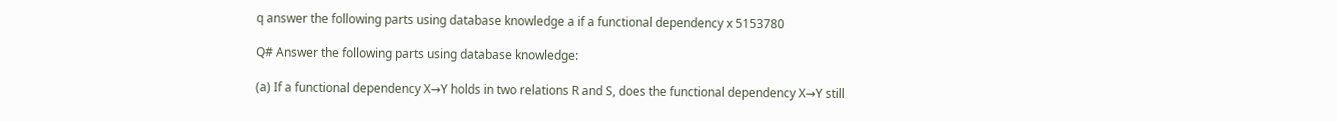q answer the following parts using database knowledge a if a functional dependency x 5153780

Q# Answer the following parts using database knowledge:

(a) If a functional dependency X→Y holds in two relations R and S, does the functional dependency X→Y still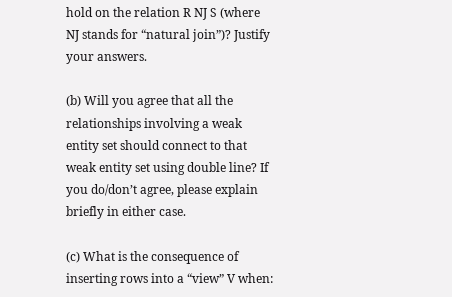hold on the relation R NJ S (where NJ stands for “natural join”)? Justify your answers.

(b) Will you agree that all the relationships involving a weak entity set should connect to that weak entity set using double line? If you do/don’t agree, please explain briefly in either case.

(c) What is the consequence of inserting rows into a “view” V when: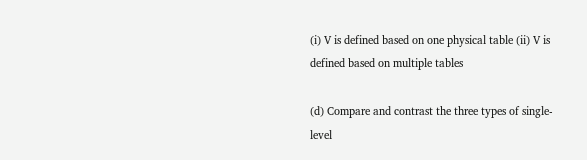(i) V is defined based on one physical table (ii) V is defined based on multiple tables

(d) Compare and contrast the three types of single-level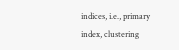indices, i.e., primary index, clustering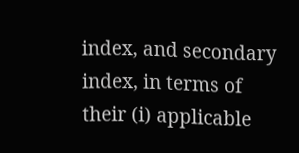index, and secondary index, in terms of their (i) applicable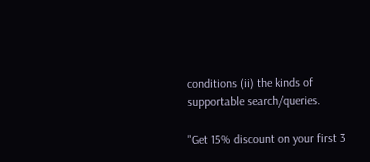conditions (ii) the kinds of supportable search/queries.

"Get 15% discount on your first 3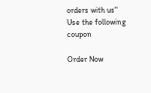orders with us"
Use the following coupon

Order Now